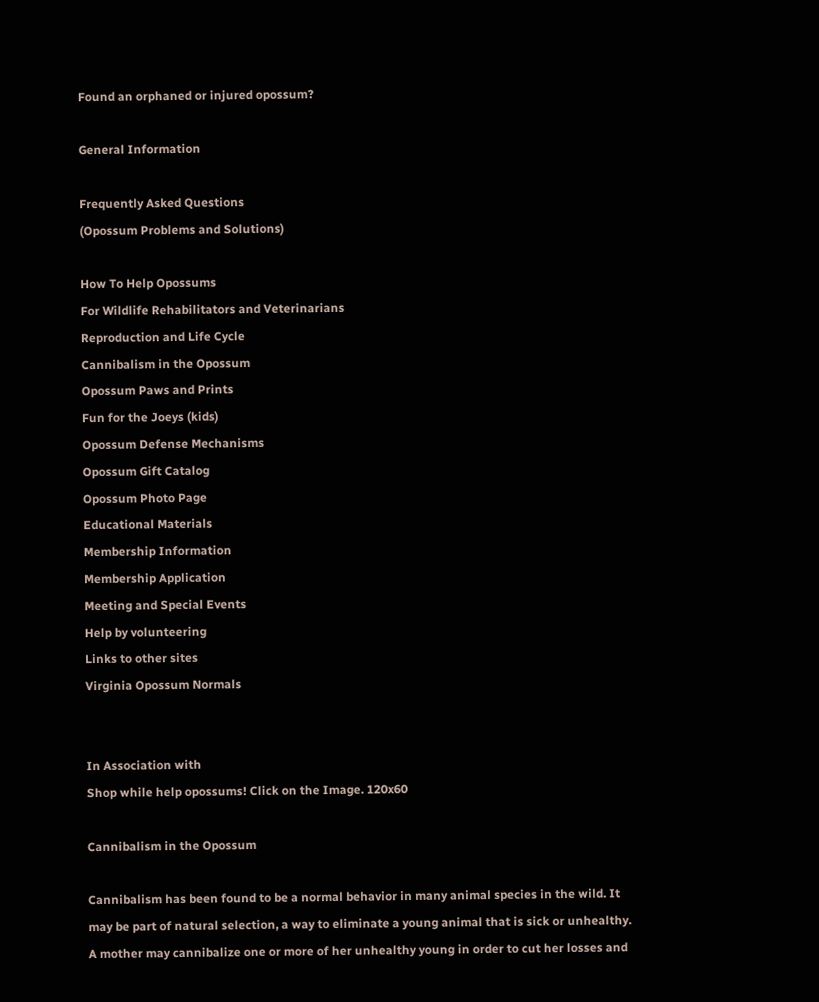Found an orphaned or injured opossum?

General Information

Frequently Asked Questions
(Opossum Problems and Solutions)

How To Help Opossums
For Wildlife Rehabilitators and Veterinarians
Reproduction and Life Cycle
Cannibalism in the Opossum
Opossum Paws and Prints
Fun for the Joeys (kids)
Opossum Defense Mechanisms
Opossum Gift Catalog
Opossum Photo Page
Educational Materials
Membership Information
Membership Application
Meeting and Special Events
Help by volunteering
Links to other sites
Virginia Opossum Normals


In Association with
Shop while help opossums! Click on the Image. 120x60

Cannibalism in the Opossum

Cannibalism has been found to be a normal behavior in many animal species in the wild. It may be part of natural selection, a way to eliminate a young animal that is sick or unhealthy. A mother may cannibalize one or more of her unhealthy young in order to cut her losses and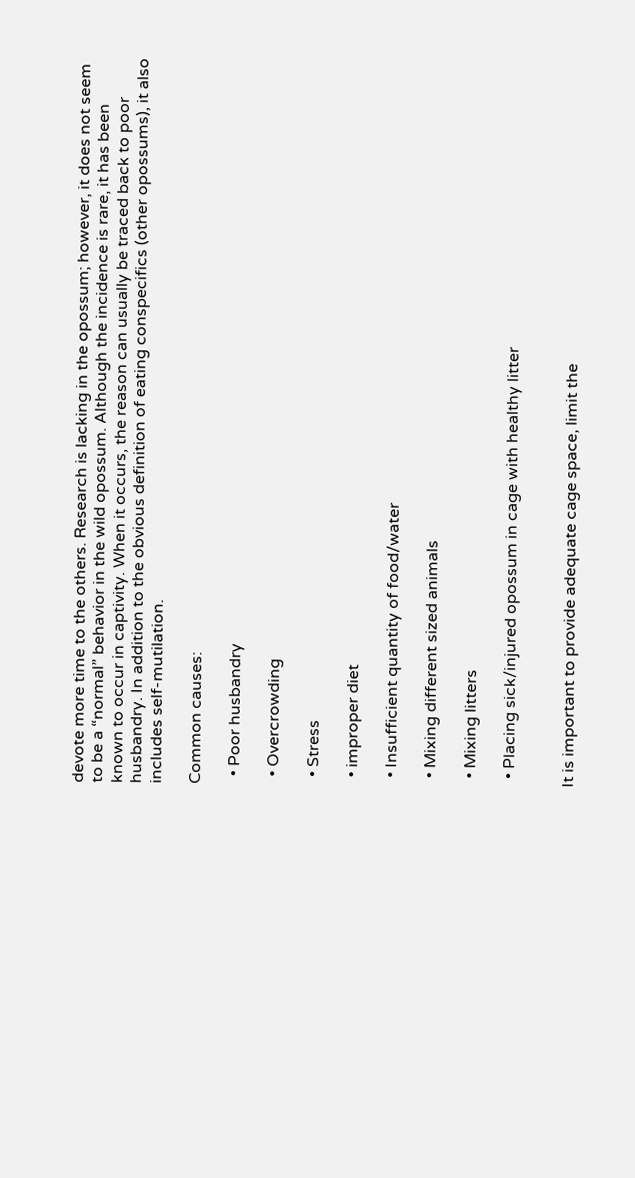devote more time to the others. Research is lacking in the opossum; however, it does not seem to be a “normal” behavior in the wild opossum. Although the incidence is rare, it has been known to occur in captivity. When it occurs, the reason can usually be traced back to poor husbandry. In addition to the obvious definition of eating conspecifics (other opossums), it also includes self-mutilation.

Common causes:

  • Poor husbandry

  • Overcrowding

  • Stress

  • improper diet

  • Insufficient quantity of food/water

  • Mixing different sized animals

  • Mixing litters

  • Placing sick/injured opossum in cage with healthy litter


It is important to provide adequate cage space, limit the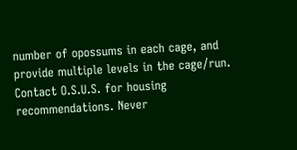number of opossums in each cage, and provide multiple levels in the cage/run. Contact O.S.U.S. for housing recommendations. Never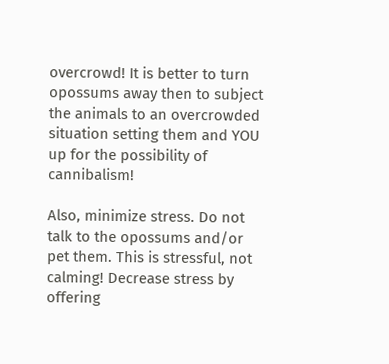overcrowd! It is better to turn opossums away then to subject the animals to an overcrowded situation setting them and YOU up for the possibility of cannibalism!

Also, minimize stress. Do not talk to the opossums and/or pet them. This is stressful, not calming! Decrease stress by offering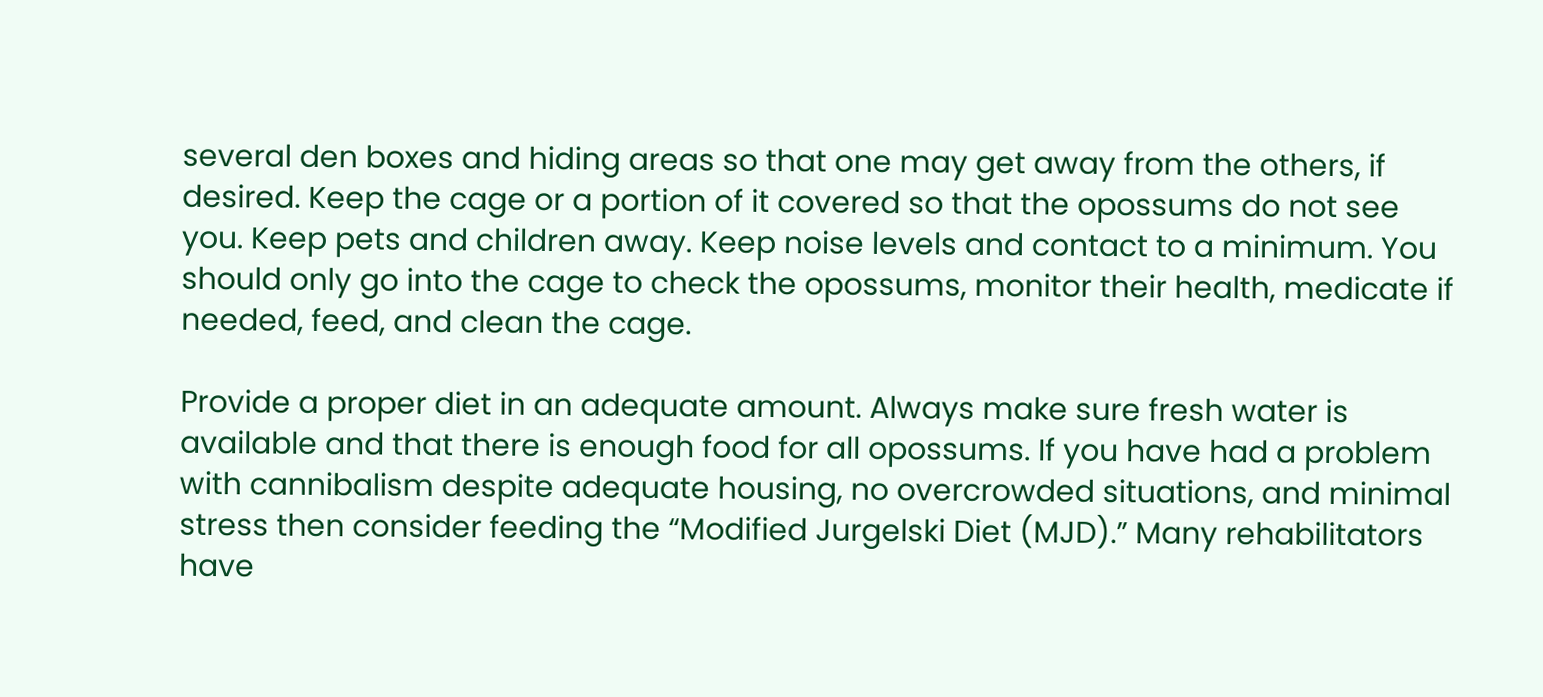several den boxes and hiding areas so that one may get away from the others, if desired. Keep the cage or a portion of it covered so that the opossums do not see you. Keep pets and children away. Keep noise levels and contact to a minimum. You should only go into the cage to check the opossums, monitor their health, medicate if needed, feed, and clean the cage.

Provide a proper diet in an adequate amount. Always make sure fresh water is available and that there is enough food for all opossums. If you have had a problem with cannibalism despite adequate housing, no overcrowded situations, and minimal stress then consider feeding the “Modified Jurgelski Diet (MJD).” Many rehabilitators have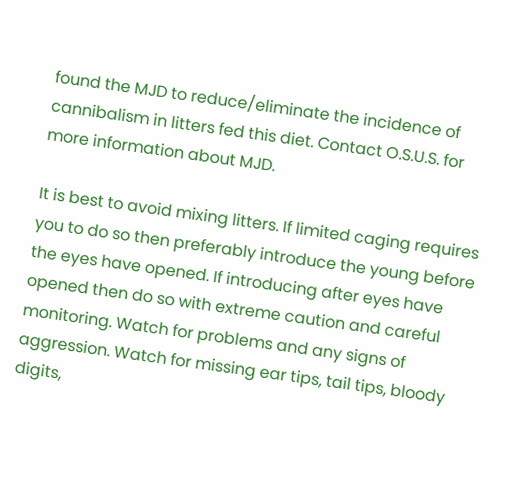found the MJD to reduce/eliminate the incidence of cannibalism in litters fed this diet. Contact O.S.U.S. for more information about MJD.

It is best to avoid mixing litters. If limited caging requires you to do so then preferably introduce the young before the eyes have opened. If introducing after eyes have opened then do so with extreme caution and careful monitoring. Watch for problems and any signs of aggression. Watch for missing ear tips, tail tips, bloody digits,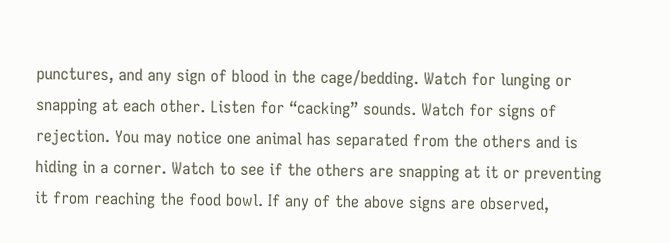punctures, and any sign of blood in the cage/bedding. Watch for lunging or snapping at each other. Listen for “cacking” sounds. Watch for signs of rejection. You may notice one animal has separated from the others and is hiding in a corner. Watch to see if the others are snapping at it or preventing it from reaching the food bowl. If any of the above signs are observed,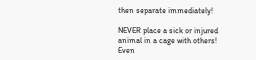then separate immediately!

NEVER place a sick or injured animal in a cage with others!
Even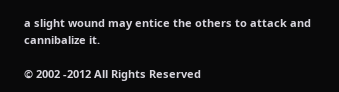a slight wound may entice the others to attack and cannibalize it.

© 2002 -2012 All Rights Reserved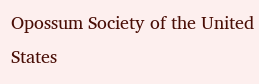Opossum Society of the United States